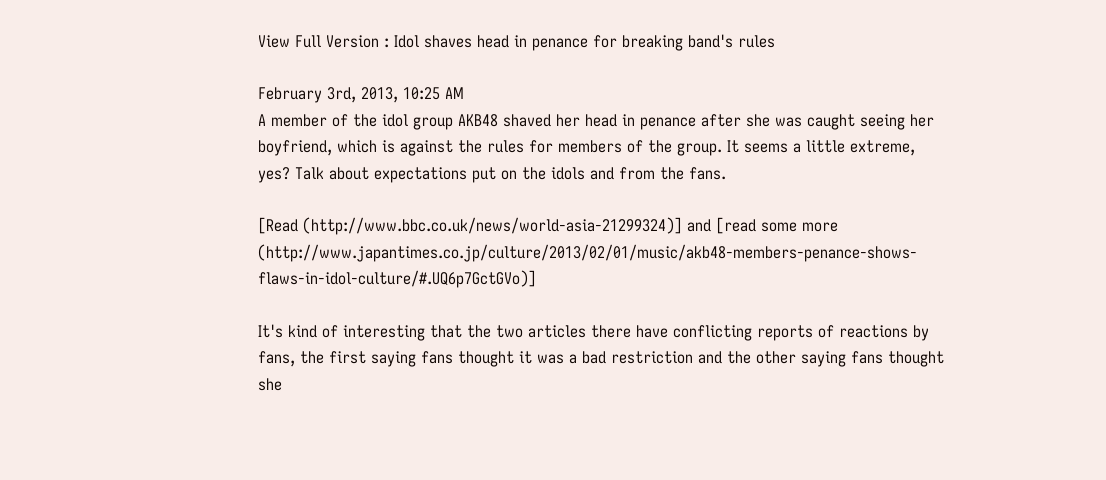View Full Version : Idol shaves head in penance for breaking band's rules

February 3rd, 2013, 10:25 AM
A member of the idol group AKB48 shaved her head in penance after she was caught seeing her boyfriend, which is against the rules for members of the group. It seems a little extreme, yes? Talk about expectations put on the idols and from the fans.

[Read (http://www.bbc.co.uk/news/world-asia-21299324)] and [read some more (http://www.japantimes.co.jp/culture/2013/02/01/music/akb48-members-penance-shows-flaws-in-idol-culture/#.UQ6p7GctGVo)]

It's kind of interesting that the two articles there have conflicting reports of reactions by fans, the first saying fans thought it was a bad restriction and the other saying fans thought she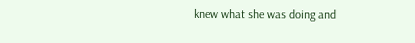knew what she was doing and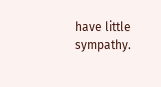have little sympathy.